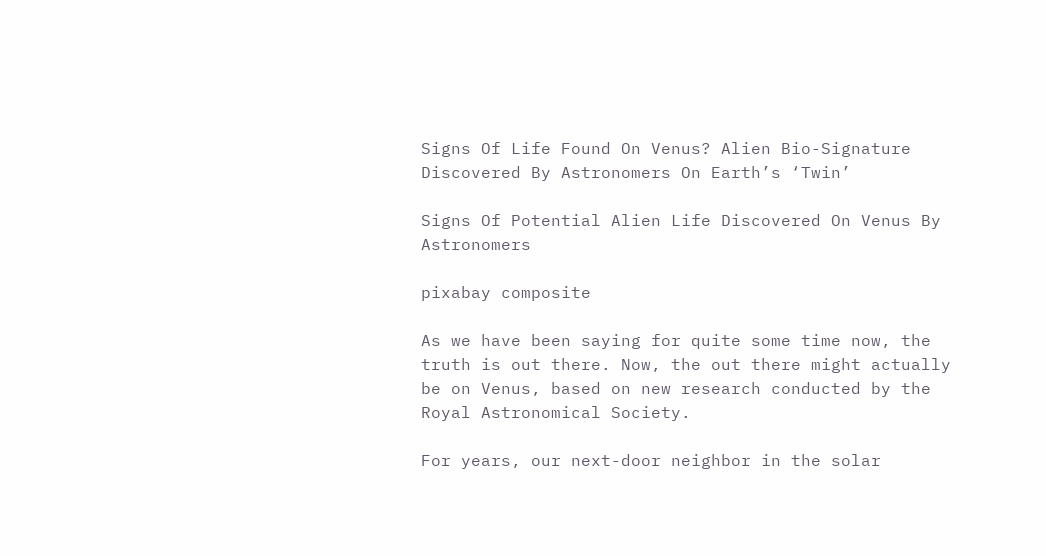Signs Of Life Found On Venus? Alien Bio-Signature Discovered By Astronomers On Earth’s ‘Twin’

Signs Of Potential Alien Life Discovered On Venus By Astronomers

pixabay composite

As we have been saying for quite some time now, the truth is out there. Now, the out there might actually be on Venus, based on new research conducted by the Royal Astronomical Society.

For years, our next-door neighbor in the solar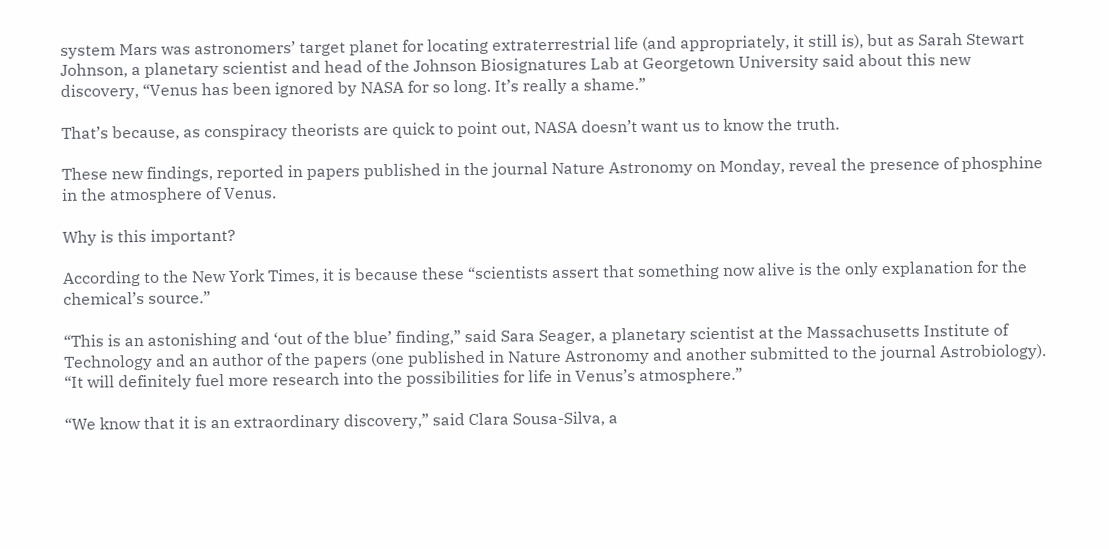system Mars was astronomers’ target planet for locating extraterrestrial life (and appropriately, it still is), but as Sarah Stewart Johnson, a planetary scientist and head of the Johnson Biosignatures Lab at Georgetown University said about this new discovery, “Venus has been ignored by NASA for so long. It’s really a shame.”

That’s because, as conspiracy theorists are quick to point out, NASA doesn’t want us to know the truth.

These new findings, reported in papers published in the journal Nature Astronomy on Monday, reveal the presence of phosphine in the atmosphere of Venus.

Why is this important?

According to the New York Times, it is because these “scientists assert that something now alive is the only explanation for the chemical’s source.”

“This is an astonishing and ‘out of the blue’ finding,” said Sara Seager, a planetary scientist at the Massachusetts Institute of Technology and an author of the papers (one published in Nature Astronomy and another submitted to the journal Astrobiology). “It will definitely fuel more research into the possibilities for life in Venus’s atmosphere.”

“We know that it is an extraordinary discovery,” said Clara Sousa-Silva, a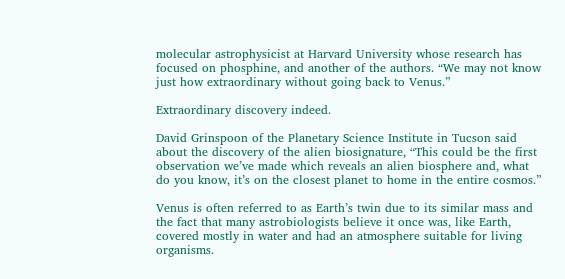molecular astrophysicist at Harvard University whose research has focused on phosphine, and another of the authors. “We may not know just how extraordinary without going back to Venus.”

Extraordinary discovery indeed.

David Grinspoon of the Planetary Science Institute in Tucson said about the discovery of the alien biosignature, “This could be the first observation we’ve made which reveals an alien biosphere and, what do you know, it’s on the closest planet to home in the entire cosmos.”

Venus is often referred to as Earth’s twin due to its similar mass and the fact that many astrobiologists believe it once was, like Earth, covered mostly in water and had an atmosphere suitable for living organisms.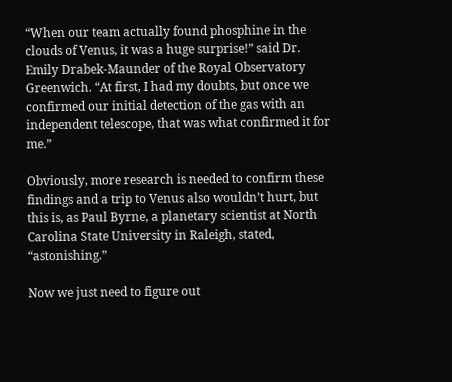“When our team actually found phosphine in the clouds of Venus, it was a huge surprise!” said Dr. Emily Drabek-Maunder of the Royal Observatory Greenwich. “At first, I had my doubts, but once we confirmed our initial detection of the gas with an independent telescope, that was what confirmed it for me.”

Obviously, more research is needed to confirm these findings and a trip to Venus also wouldn’t hurt, but this is, as Paul Byrne, a planetary scientist at North Carolina State University in Raleigh, stated, “astonishing.”

Now we just need to figure out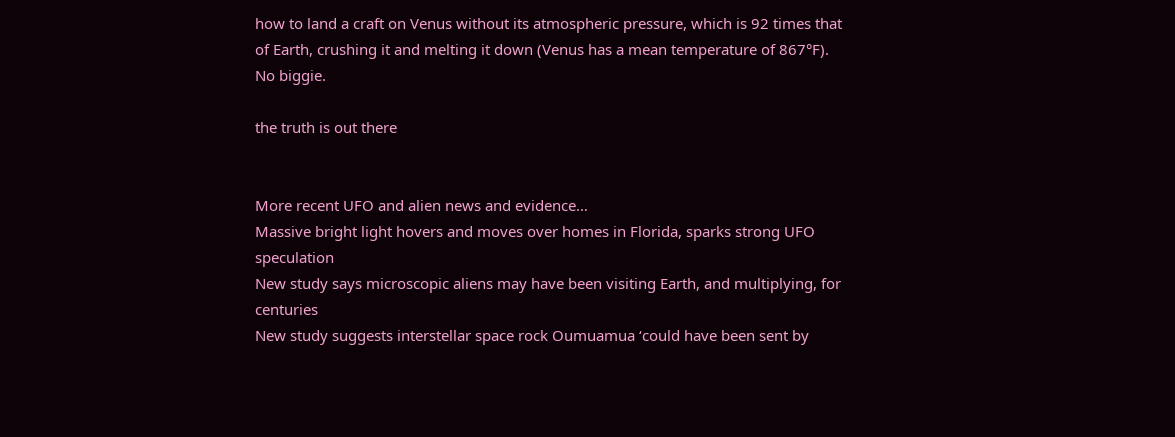how to land a craft on Venus without its atmospheric pressure, which is 92 times that of Earth, crushing it and melting it down (Venus has a mean temperature of 867°F). No biggie.

the truth is out there


More recent UFO and alien news and evidence…
Massive bright light hovers and moves over homes in Florida, sparks strong UFO speculation
New study says microscopic aliens may have been visiting Earth, and multiplying, for centuries
New study suggests interstellar space rock Oumuamua ‘could have been sent by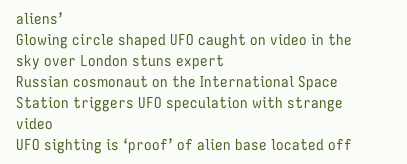aliens’
Glowing circle shaped UFO caught on video in the sky over London stuns expert
Russian cosmonaut on the International Space Station triggers UFO speculation with strange video
UFO sighting is ‘proof’ of alien base located off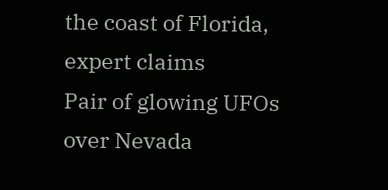the coast of Florida, expert claims
Pair of glowing UFOs over Nevada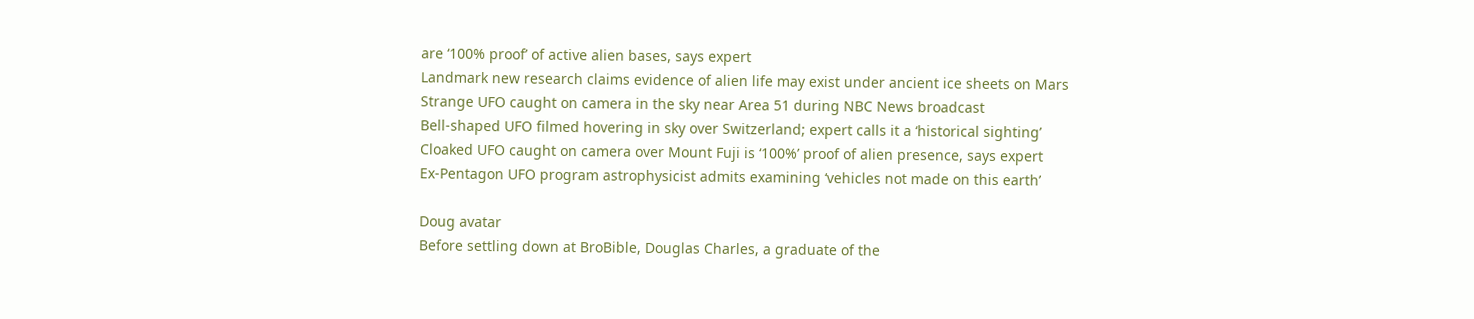are ‘100% proof’ of active alien bases, says expert
Landmark new research claims evidence of alien life may exist under ancient ice sheets on Mars
Strange UFO caught on camera in the sky near Area 51 during NBC News broadcast
Bell-shaped UFO filmed hovering in sky over Switzerland; expert calls it a ‘historical sighting’
Cloaked UFO caught on camera over Mount Fuji is ‘100%’ proof of alien presence, says expert
Ex-Pentagon UFO program astrophysicist admits examining ‘vehicles not made on this earth’

Doug avatar
Before settling down at BroBible, Douglas Charles, a graduate of the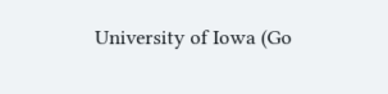University of Iowa (Go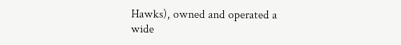Hawks), owned and operated a wide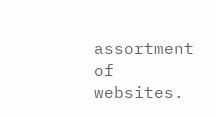assortment of websites.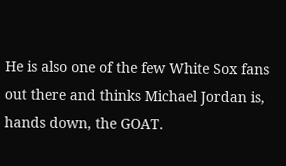He is also one of the few White Sox fans out there and thinks Michael Jordan is, hands down, the GOAT.